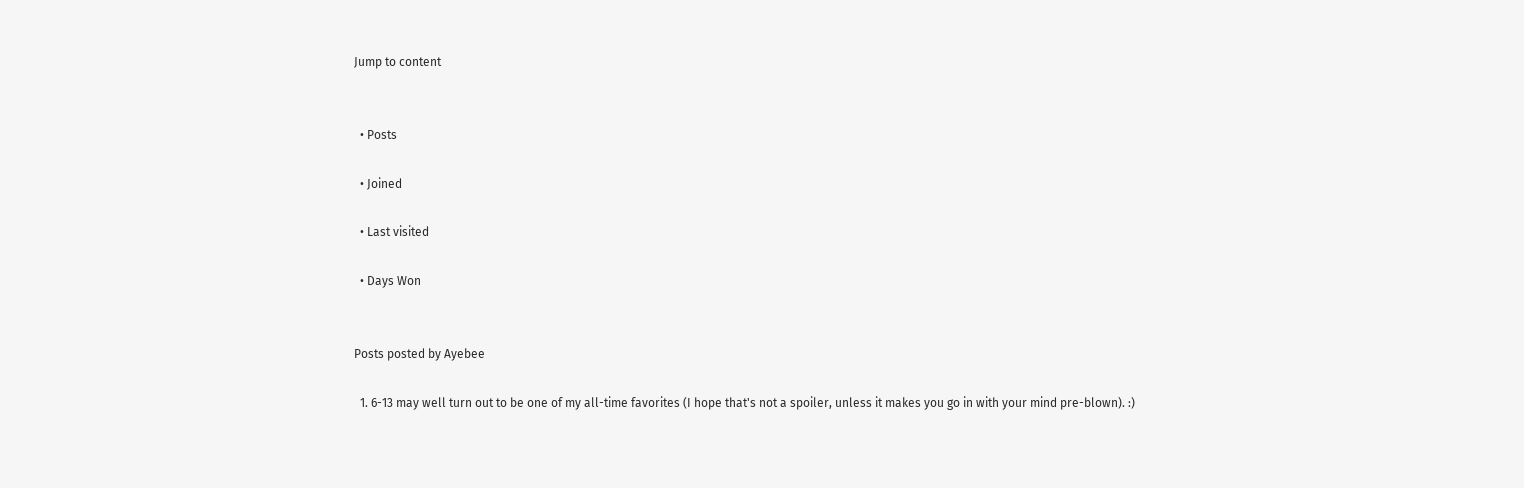Jump to content


  • Posts

  • Joined

  • Last visited

  • Days Won


Posts posted by Ayebee

  1. 6-13 may well turn out to be one of my all-time favorites (I hope that's not a spoiler, unless it makes you go in with your mind pre-blown). :)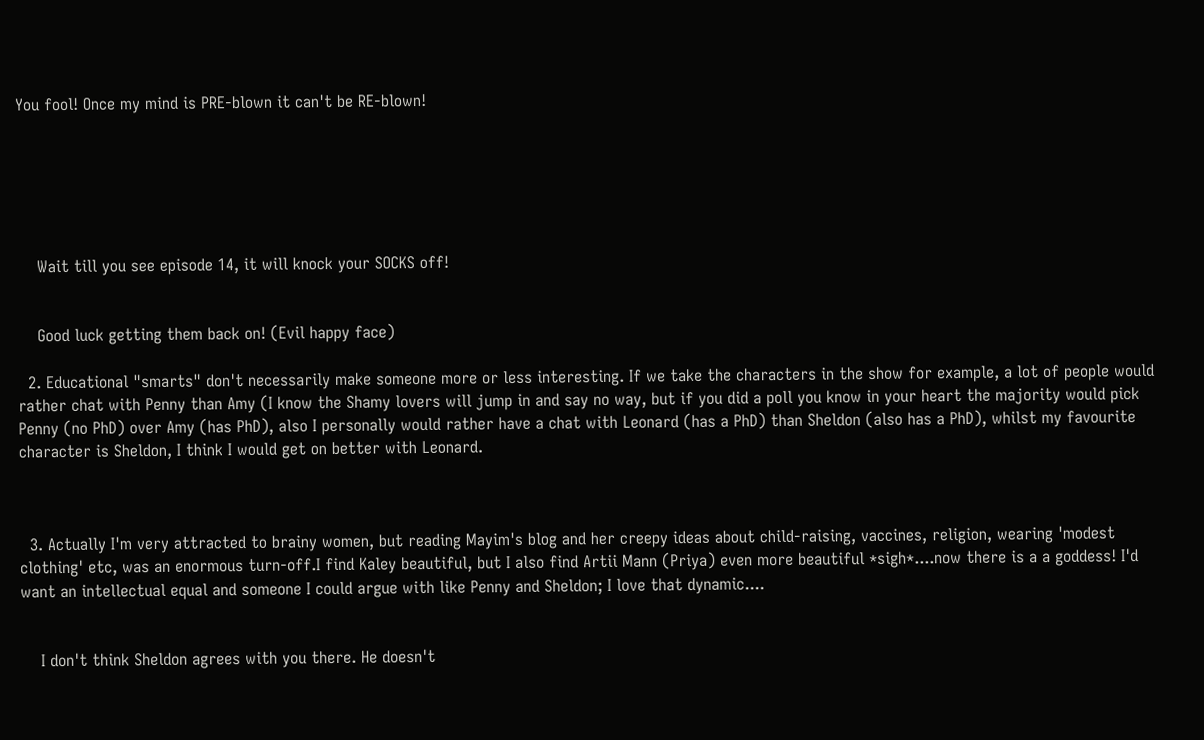You fool! Once my mind is PRE-blown it can't be RE-blown!






    Wait till you see episode 14, it will knock your SOCKS off!


    Good luck getting them back on! (Evil happy face)

  2. Educational "smarts" don't necessarily make someone more or less interesting. If we take the characters in the show for example, a lot of people would rather chat with Penny than Amy (I know the Shamy lovers will jump in and say no way, but if you did a poll you know in your heart the majority would pick Penny (no PhD) over Amy (has PhD), also I personally would rather have a chat with Leonard (has a PhD) than Sheldon (also has a PhD), whilst my favourite character is Sheldon, I think I would get on better with Leonard.



  3. Actually I'm very attracted to brainy women, but reading Mayim's blog and her creepy ideas about child-raising, vaccines, religion, wearing 'modest clothing' etc, was an enormous turn-off.I find Kaley beautiful, but I also find Artii Mann (Priya) even more beautiful *sigh*....now there is a a goddess! I'd want an intellectual equal and someone I could argue with like Penny and Sheldon; I love that dynamic....


    I don't think Sheldon agrees with you there. He doesn't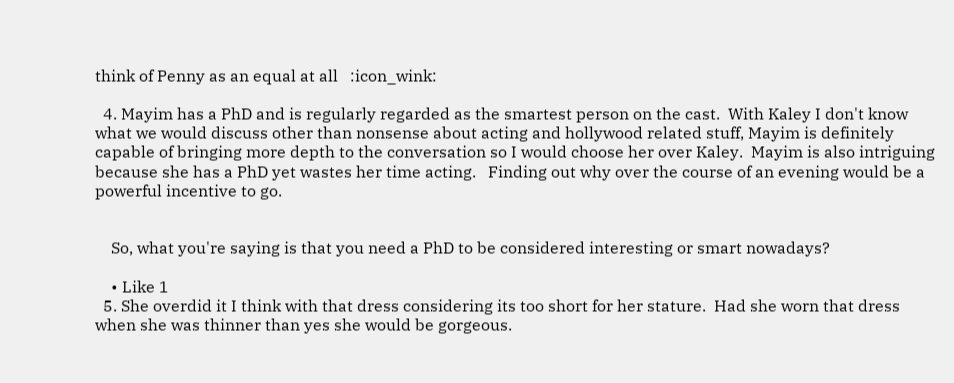think of Penny as an equal at all   :icon_wink:

  4. Mayim has a PhD and is regularly regarded as the smartest person on the cast.  With Kaley I don't know what we would discuss other than nonsense about acting and hollywood related stuff, Mayim is definitely capable of bringing more depth to the conversation so I would choose her over Kaley.  Mayim is also intriguing because she has a PhD yet wastes her time acting.   Finding out why over the course of an evening would be a powerful incentive to go.


    So, what you're saying is that you need a PhD to be considered interesting or smart nowadays?

    • Like 1
  5. She overdid it I think with that dress considering its too short for her stature.  Had she worn that dress when she was thinner than yes she would be gorgeous.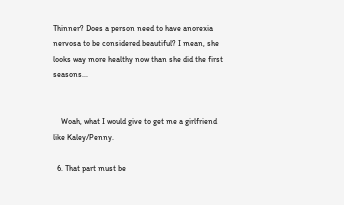Thinner? Does a person need to have anorexia nervosa to be considered beautiful? I mean, she looks way more healthy now than she did the first seasons...


    Woah, what I would give to get me a girlfriend like Kaley/Penny.

  6. That part must be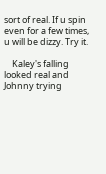sort of real. If u spin even for a few times, u will be dizzy. Try it.

    Kaley's falling looked real and Johnny trying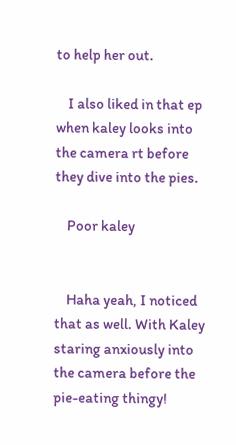to help her out.

    I also liked in that ep when kaley looks into the camera rt before they dive into the pies.

    Poor kaley


    Haha yeah, I noticed that as well. With Kaley staring anxiously into the camera before the pie-eating thingy!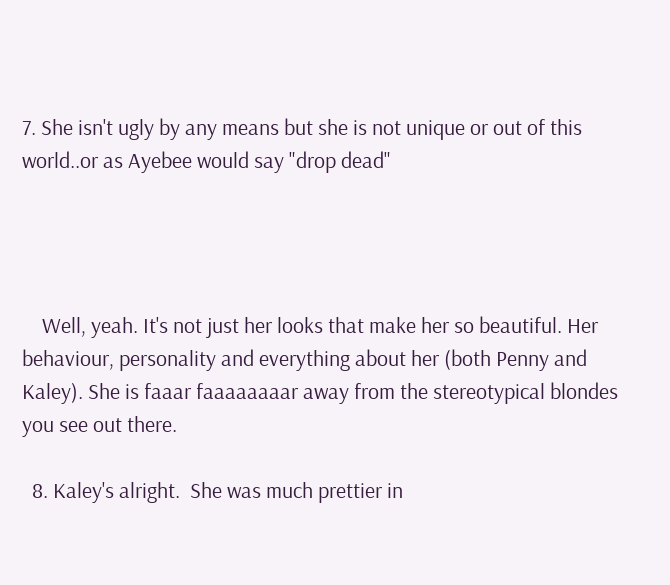7. She isn't ugly by any means but she is not unique or out of this world..or as Ayebee would say "drop dead"




    Well, yeah. It's not just her looks that make her so beautiful. Her behaviour, personality and everything about her (both Penny and Kaley). She is faaar faaaaaaaar away from the stereotypical blondes you see out there.

  8. Kaley's alright.  She was much prettier in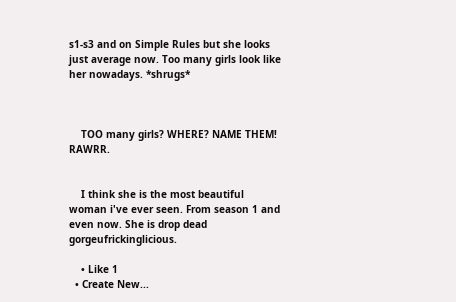s1-s3 and on Simple Rules but she looks just average now. Too many girls look like her nowadays. *shrugs*



    TOO many girls? WHERE? NAME THEM! RAWRR.


    I think she is the most beautiful woman i've ever seen. From season 1 and even now. She is drop dead gorgeufrickinglicious.

    • Like 1
  • Create New...